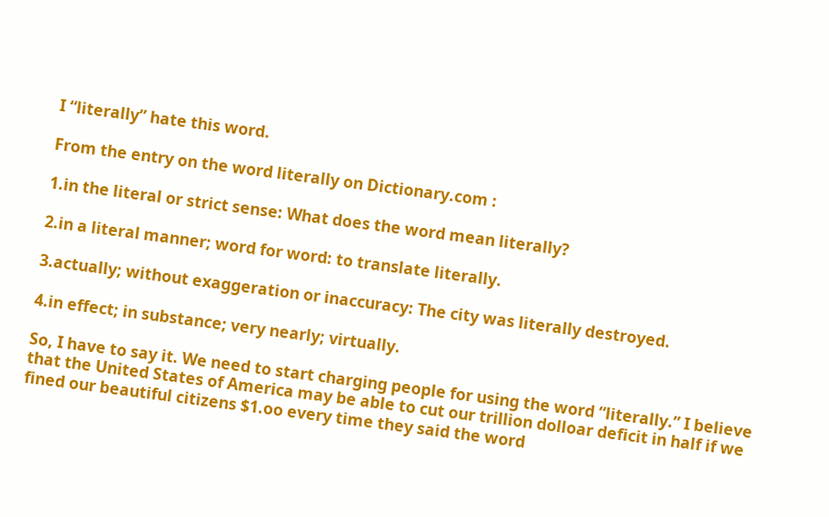I “literally” hate this word.

From the entry on the word literally on Dictionary.com :

1.in the literal or strict sense: What does the word mean literally?

2.in a literal manner; word for word: to translate literally.

3.actually; without exaggeration or inaccuracy: The city was literally destroyed.

4.in effect; in substance; very nearly; virtually.

So, I have to say it. We need to start charging people for using the word “literally.” I believe that the United States of America may be able to cut our trillion dolloar deficit in half if we fined our beautiful citizens $1.oo every time they said the word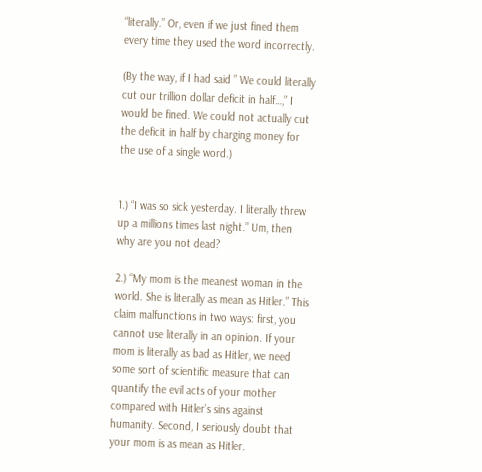“literally.” Or, even if we just fined them every time they used the word incorrectly.

(By the way, if I had said ” We could literally cut our trillion dollar deficit in half…,” I would be fined. We could not actually cut the deficit in half by charging money for the use of a single word.)


1.) “I was so sick yesterday. I literally threw up a millions times last night.” Um, then why are you not dead?

2.) “My mom is the meanest woman in the world. She is literally as mean as Hitler.” This claim malfunctions in two ways: first, you cannot use literally in an opinion. If your mom is literally as bad as Hitler, we need some sort of scientific measure that can quantify the evil acts of your mother compared with Hitler’s sins against humanity. Second, I seriously doubt that your mom is as mean as Hitler.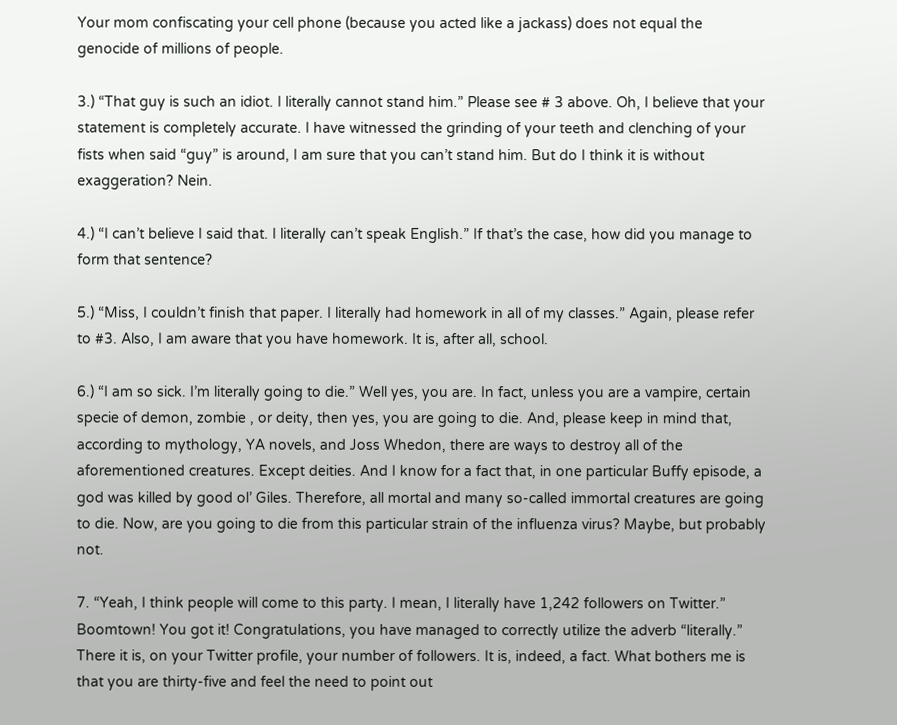Your mom confiscating your cell phone (because you acted like a jackass) does not equal the genocide of millions of people.

3.) “That guy is such an idiot. I literally cannot stand him.” Please see # 3 above. Oh, I believe that your statement is completely accurate. I have witnessed the grinding of your teeth and clenching of your fists when said “guy” is around, I am sure that you can’t stand him. But do I think it is without exaggeration? Nein.

4.) “I can’t believe I said that. I literally can’t speak English.” If that’s the case, how did you manage to form that sentence?

5.) “Miss, I couldn’t finish that paper. I literally had homework in all of my classes.” Again, please refer to #3. Also, I am aware that you have homework. It is, after all, school.

6.) “I am so sick. I’m literally going to die.” Well yes, you are. In fact, unless you are a vampire, certain specie of demon, zombie , or deity, then yes, you are going to die. And, please keep in mind that, according to mythology, YA novels, and Joss Whedon, there are ways to destroy all of the aforementioned creatures. Except deities. And I know for a fact that, in one particular Buffy episode, a god was killed by good ol’ Giles. Therefore, all mortal and many so-called immortal creatures are going to die. Now, are you going to die from this particular strain of the influenza virus? Maybe, but probably not.

7. “Yeah, I think people will come to this party. I mean, I literally have 1,242 followers on Twitter.” Boomtown! You got it! Congratulations, you have managed to correctly utilize the adverb “literally.” There it is, on your Twitter profile, your number of followers. It is, indeed, a fact. What bothers me is that you are thirty-five and feel the need to point out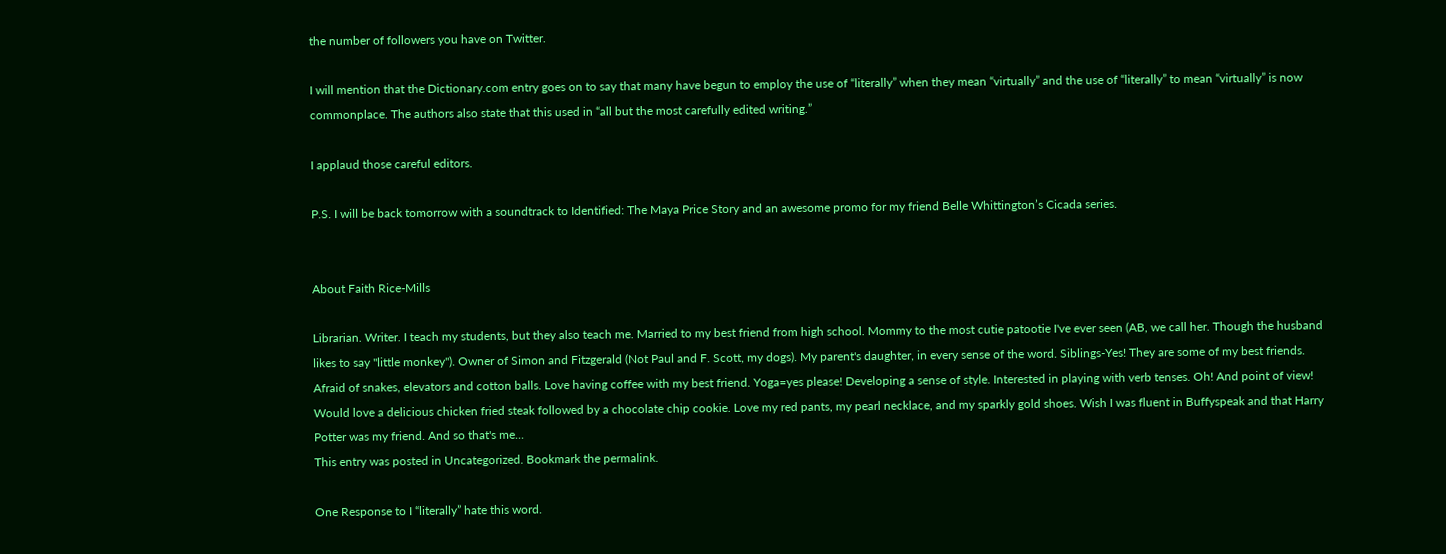the number of followers you have on Twitter.

I will mention that the Dictionary.com entry goes on to say that many have begun to employ the use of “literally” when they mean “virtually” and the use of “literally” to mean “virtually” is now commonplace. The authors also state that this used in “all but the most carefully edited writing.”

I applaud those careful editors.

P.S. I will be back tomorrow with a soundtrack to Identified: The Maya Price Story and an awesome promo for my friend Belle Whittington’s Cicada series.


About Faith Rice-Mills

Librarian. Writer. I teach my students, but they also teach me. Married to my best friend from high school. Mommy to the most cutie patootie I've ever seen (AB, we call her. Though the husband likes to say "little monkey"). Owner of Simon and Fitzgerald (Not Paul and F. Scott, my dogs). My parent's daughter, in every sense of the word. Siblings-Yes! They are some of my best friends. Afraid of snakes, elevators and cotton balls. Love having coffee with my best friend. Yoga=yes please! Developing a sense of style. Interested in playing with verb tenses. Oh! And point of view! Would love a delicious chicken fried steak followed by a chocolate chip cookie. Love my red pants, my pearl necklace, and my sparkly gold shoes. Wish I was fluent in Buffyspeak and that Harry Potter was my friend. And so that's me...
This entry was posted in Uncategorized. Bookmark the permalink.

One Response to I “literally” hate this word.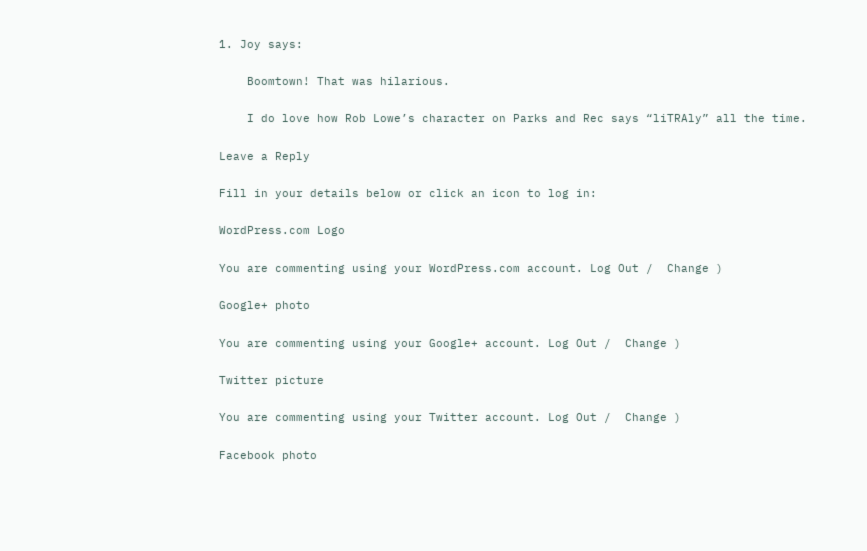1. Joy says:

    Boomtown! That was hilarious.

    I do love how Rob Lowe’s character on Parks and Rec says “liTRAly” all the time.

Leave a Reply

Fill in your details below or click an icon to log in:

WordPress.com Logo

You are commenting using your WordPress.com account. Log Out /  Change )

Google+ photo

You are commenting using your Google+ account. Log Out /  Change )

Twitter picture

You are commenting using your Twitter account. Log Out /  Change )

Facebook photo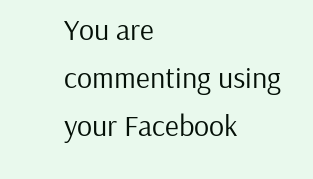You are commenting using your Facebook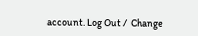account. Log Out /  Change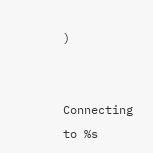)


Connecting to %s